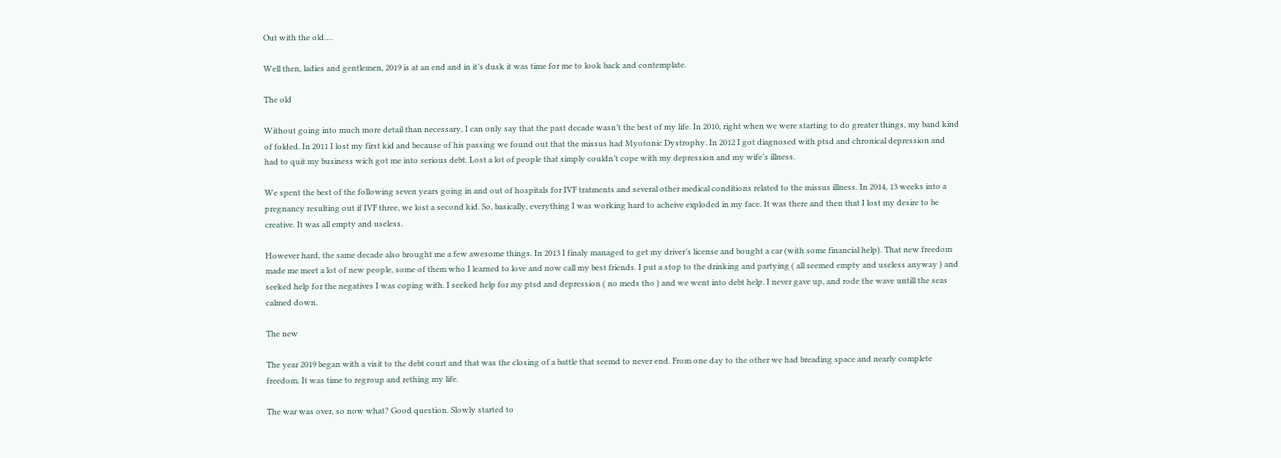Out with the old….

Well then, ladies and gentlemen, 2019 is at an end and in it’s dusk it was time for me to look back and contemplate.

The old

Without going into much more detail than necessary, I can only say that the past decade wasn’t the best of my life. In 2010, right when we were starting to do greater things, my band kind of folded. In 2011 I lost my first kid and because of his passing we found out that the missus had Myotonic Dystrophy. In 2012 I got diagnosed with ptsd and chronical depression and had to quit my business wich got me into serious debt. Lost a lot of people that simply couldn’t cope with my depression and my wife’s illness.

We spent the best of the following seven years going in and out of hospitals for IVF tratments and several other medical conditions related to the missus illness. In 2014, 13 weeks into a pregnancy resulting out if IVF three, we lost a second kid. So, basically, everything I was working hard to acheive exploded in my face. It was there and then that I lost my desire to be creative. It was all empty and useless.

However hard, the same decade also brought me a few awesome things. In 2013 I finaly managed to get my driver’s license and bought a car (with some financial help). That new freedom made me meet a lot of new people, some of them who I learned to love and now call my best friends. I put a stop to the drinking and partying ( all seemed empty and useless anyway ) and seeked help for the negatives I was coping with. I seeked help for my ptsd and depression ( no meds tho ) and we went into debt help. I never gave up, and rode the wave untill the seas calmed down.

The new

The year 2019 began with a visit to the debt court and that was the closing of a battle that seemd to never end. From one day to the other we had breading space and nearly complete freedom. It was time to regroup and rething my life.

The war was over, so now what? Good question. Slowly started to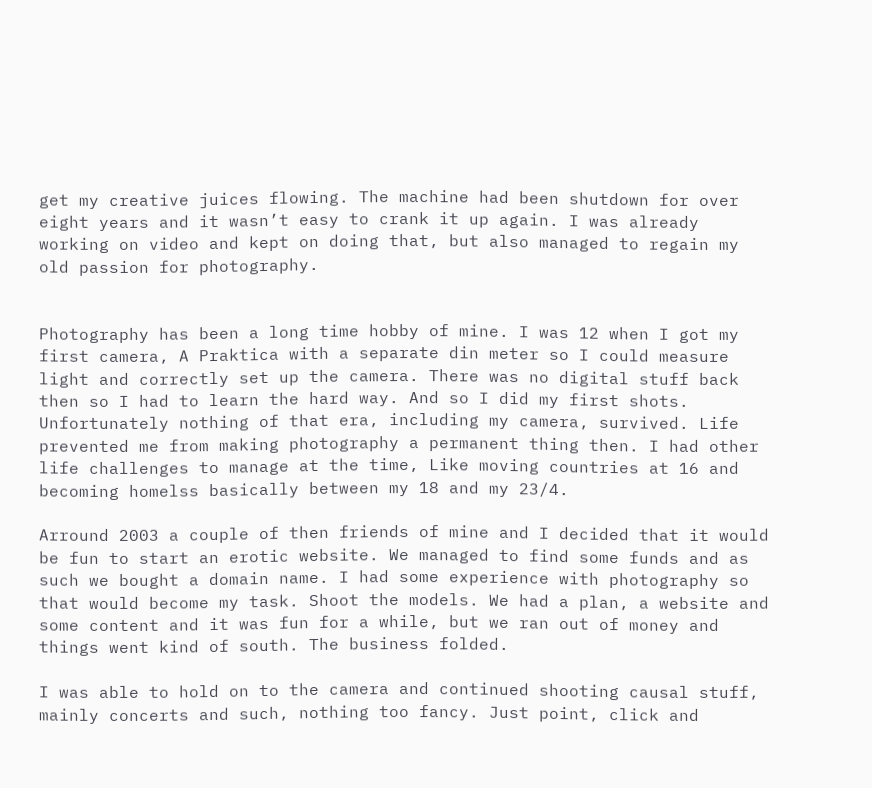get my creative juices flowing. The machine had been shutdown for over eight years and it wasn’t easy to crank it up again. I was already working on video and kept on doing that, but also managed to regain my old passion for photography.


Photography has been a long time hobby of mine. I was 12 when I got my first camera, A Praktica with a separate din meter so I could measure light and correctly set up the camera. There was no digital stuff back then so I had to learn the hard way. And so I did my first shots. Unfortunately nothing of that era, including my camera, survived. Life prevented me from making photography a permanent thing then. I had other life challenges to manage at the time, Like moving countries at 16 and becoming homelss basically between my 18 and my 23/4.

Arround 2003 a couple of then friends of mine and I decided that it would be fun to start an erotic website. We managed to find some funds and as such we bought a domain name. I had some experience with photography so that would become my task. Shoot the models. We had a plan, a website and some content and it was fun for a while, but we ran out of money and things went kind of south. The business folded.

I was able to hold on to the camera and continued shooting causal stuff, mainly concerts and such, nothing too fancy. Just point, click and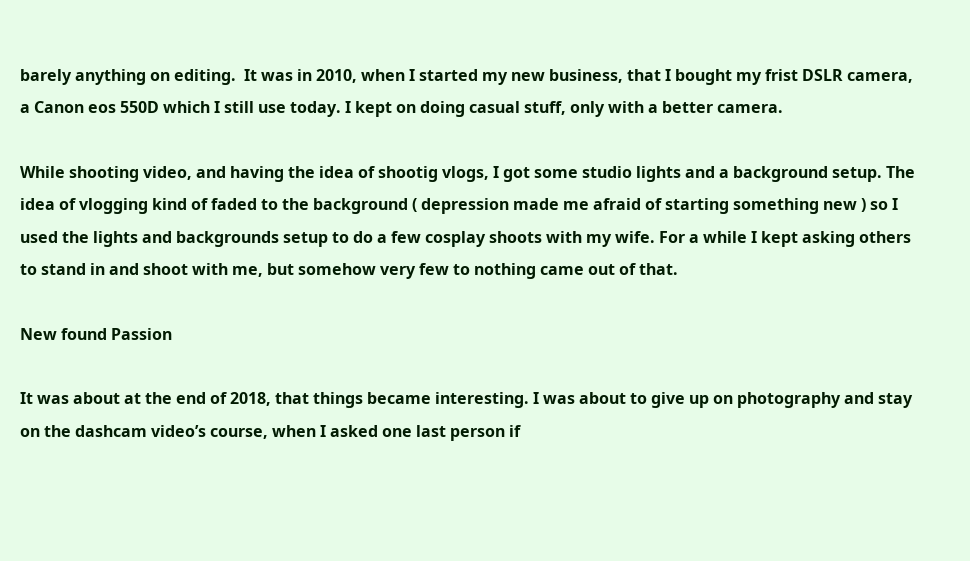barely anything on editing.  It was in 2010, when I started my new business, that I bought my frist DSLR camera, a Canon eos 550D which I still use today. I kept on doing casual stuff, only with a better camera.

While shooting video, and having the idea of shootig vlogs, I got some studio lights and a background setup. The idea of vlogging kind of faded to the background ( depression made me afraid of starting something new ) so I used the lights and backgrounds setup to do a few cosplay shoots with my wife. For a while I kept asking others to stand in and shoot with me, but somehow very few to nothing came out of that.

New found Passion

It was about at the end of 2018, that things became interesting. I was about to give up on photography and stay on the dashcam video’s course, when I asked one last person if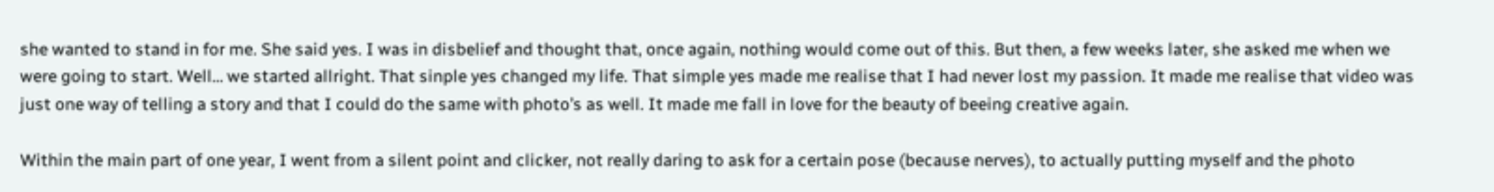she wanted to stand in for me. She said yes. I was in disbelief and thought that, once again, nothing would come out of this. But then, a few weeks later, she asked me when we were going to start. Well… we started allright. That sinple yes changed my life. That simple yes made me realise that I had never lost my passion. It made me realise that video was just one way of telling a story and that I could do the same with photo’s as well. It made me fall in love for the beauty of beeing creative again.

Within the main part of one year, I went from a silent point and clicker, not really daring to ask for a certain pose (because nerves), to actually putting myself and the photo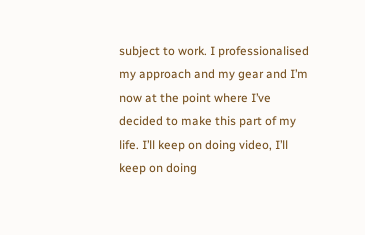subject to work. I professionalised my approach and my gear and I’m now at the point where I’ve decided to make this part of my life. I’ll keep on doing video, I’ll keep on doing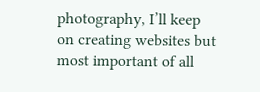photography, I’ll keep on creating websites but most important of all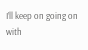I’ll keep on going on with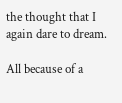the thought that I again dare to dream.

All because of a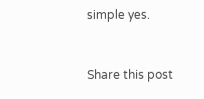simple yes.



Share this post